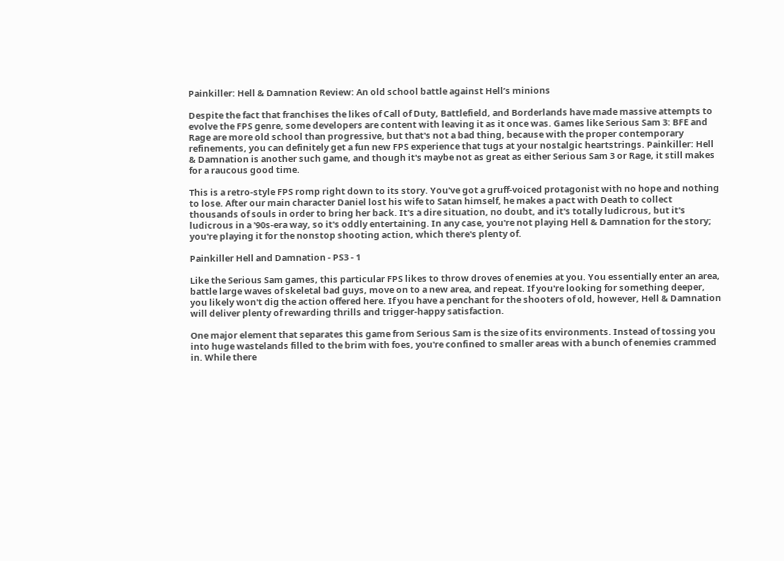Painkiller: Hell & Damnation Review: An old school battle against Hell’s minions

Despite the fact that franchises the likes of Call of Duty, Battlefield, and Borderlands have made massive attempts to evolve the FPS genre, some developers are content with leaving it as it once was. Games like Serious Sam 3: BFE and Rage are more old school than progressive, but that's not a bad thing, because with the proper contemporary refinements, you can definitely get a fun new FPS experience that tugs at your nostalgic heartstrings. Painkiller: Hell & Damnation is another such game, and though it's maybe not as great as either Serious Sam 3 or Rage, it still makes for a raucous good time.

This is a retro-style FPS romp right down to its story. You've got a gruff-voiced protagonist with no hope and nothing to lose. After our main character Daniel lost his wife to Satan himself, he makes a pact with Death to collect thousands of souls in order to bring her back. It's a dire situation, no doubt, and it's totally ludicrous, but it's ludicrous in a '90s-era way, so it's oddly entertaining. In any case, you're not playing Hell & Damnation for the story; you're playing it for the nonstop shooting action, which there's plenty of.

Painkiller Hell and Damnation - PS3 - 1

Like the Serious Sam games, this particular FPS likes to throw droves of enemies at you. You essentially enter an area, battle large waves of skeletal bad guys, move on to a new area, and repeat. If you're looking for something deeper, you likely won't dig the action offered here. If you have a penchant for the shooters of old, however, Hell & Damnation will deliver plenty of rewarding thrills and trigger-happy satisfaction.

One major element that separates this game from Serious Sam is the size of its environments. Instead of tossing you into huge wastelands filled to the brim with foes, you're confined to smaller areas with a bunch of enemies crammed in. While there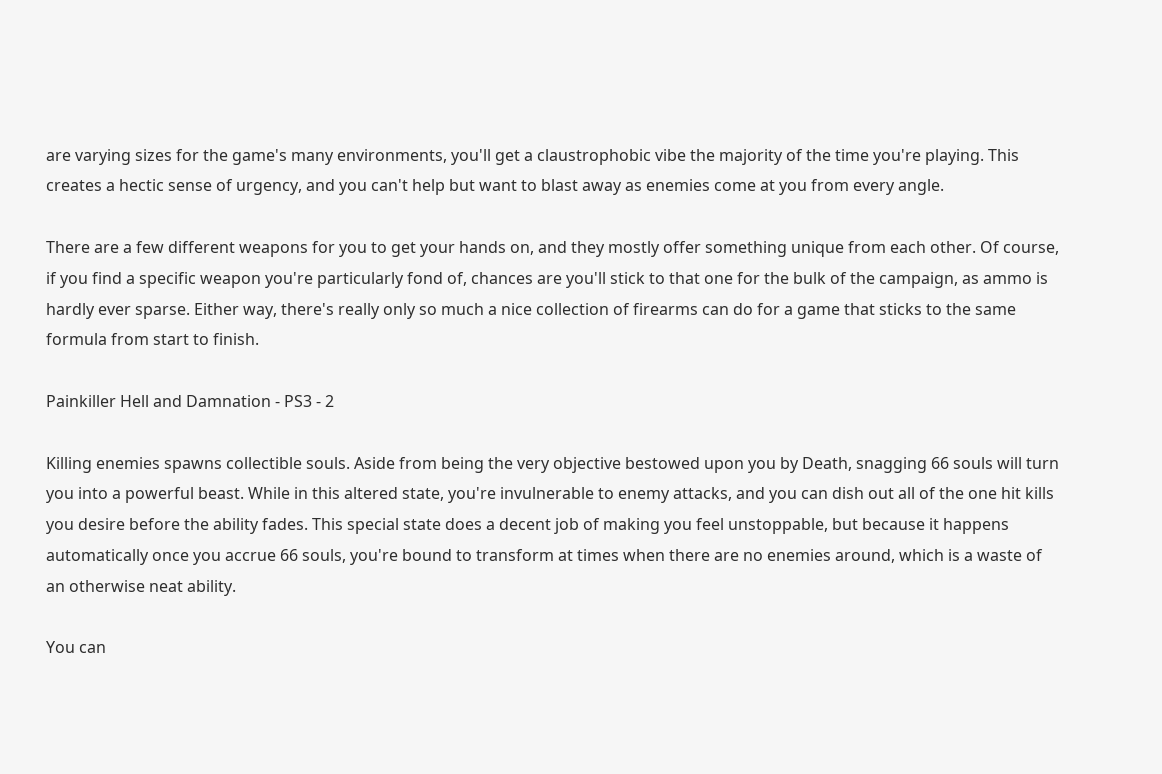are varying sizes for the game's many environments, you'll get a claustrophobic vibe the majority of the time you're playing. This creates a hectic sense of urgency, and you can't help but want to blast away as enemies come at you from every angle.

There are a few different weapons for you to get your hands on, and they mostly offer something unique from each other. Of course, if you find a specific weapon you're particularly fond of, chances are you'll stick to that one for the bulk of the campaign, as ammo is hardly ever sparse. Either way, there's really only so much a nice collection of firearms can do for a game that sticks to the same formula from start to finish.

Painkiller Hell and Damnation - PS3 - 2

Killing enemies spawns collectible souls. Aside from being the very objective bestowed upon you by Death, snagging 66 souls will turn you into a powerful beast. While in this altered state, you're invulnerable to enemy attacks, and you can dish out all of the one hit kills you desire before the ability fades. This special state does a decent job of making you feel unstoppable, but because it happens automatically once you accrue 66 souls, you're bound to transform at times when there are no enemies around, which is a waste of an otherwise neat ability.

You can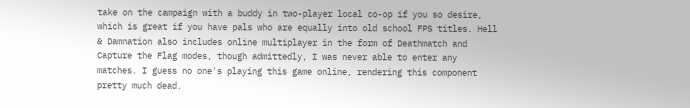take on the campaign with a buddy in two-player local co-op if you so desire, which is great if you have pals who are equally into old school FPS titles. Hell & Damnation also includes online multiplayer in the form of Deathmatch and Capture the Flag modes, though admittedly, I was never able to enter any matches. I guess no one's playing this game online, rendering this component pretty much dead.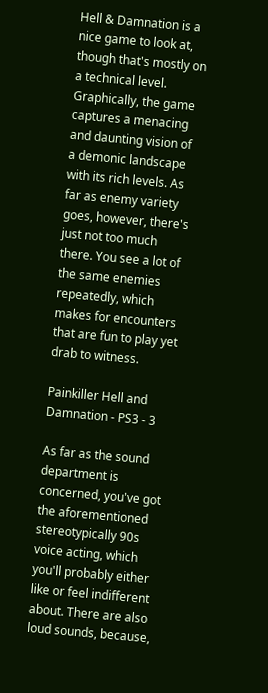Hell & Damnation is a nice game to look at, though that's mostly on a technical level. Graphically, the game captures a menacing and daunting vision of a demonic landscape with its rich levels. As far as enemy variety goes, however, there's just not too much there. You see a lot of the same enemies repeatedly, which makes for encounters that are fun to play yet drab to witness.

Painkiller Hell and Damnation - PS3 - 3

As far as the sound department is concerned, you've got the aforementioned stereotypically 90s voice acting, which you'll probably either like or feel indifferent about. There are also loud sounds, because,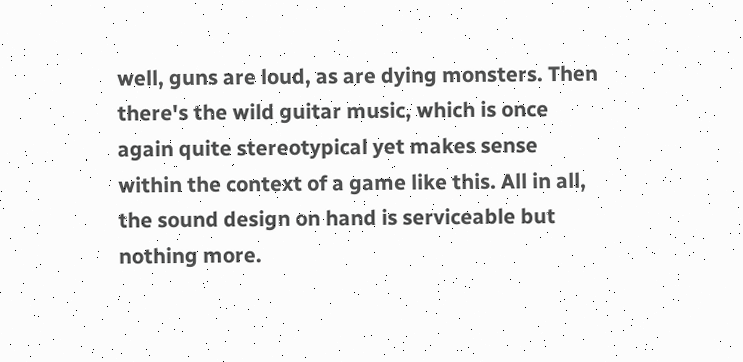well, guns are loud, as are dying monsters. Then there's the wild guitar music, which is once again quite stereotypical yet makes sense within the context of a game like this. All in all, the sound design on hand is serviceable but nothing more.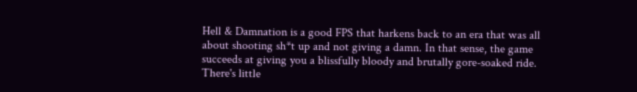Hell & Damnation is a good FPS that harkens back to an era that was all about shooting sh*t up and not giving a damn. In that sense, the game succeeds at giving you a blissfully bloody and brutally gore-soaked ride. There's little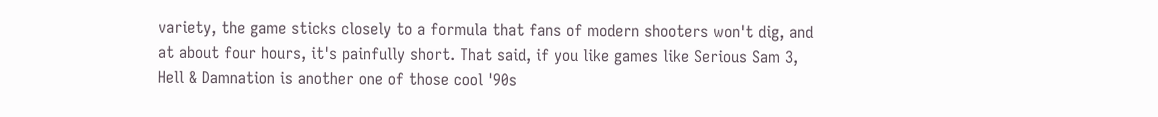variety, the game sticks closely to a formula that fans of modern shooters won't dig, and at about four hours, it's painfully short. That said, if you like games like Serious Sam 3, Hell & Damnation is another one of those cool '90s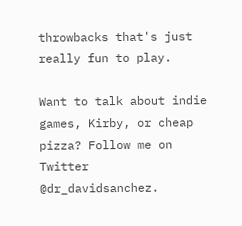throwbacks that's just really fun to play.

Want to talk about indie games, Kirby, or cheap pizza? Follow me on Twitter @dr_davidsanchez.